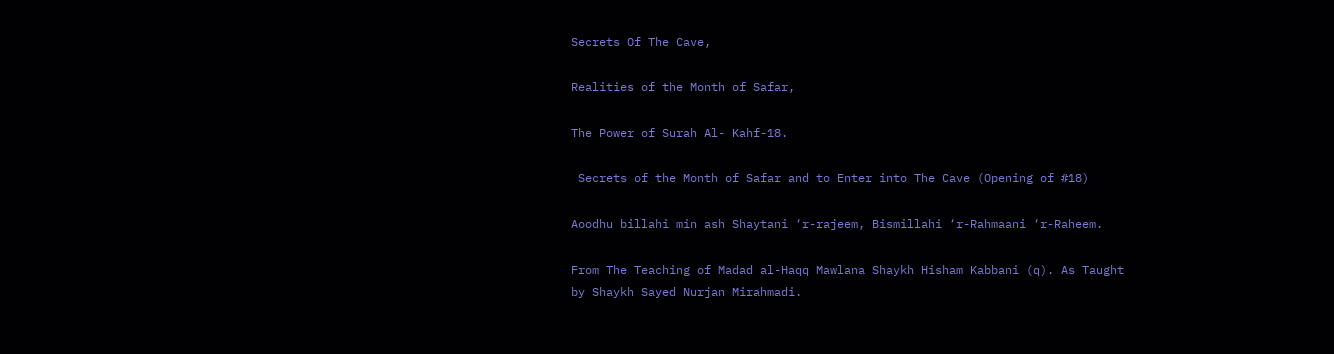Secrets Of The Cave,

Realities of the Month of Safar,

The Power of Surah Al- Kahf-18.

 Secrets of the Month of Safar and to Enter into The Cave (Opening of #18)

Aoodhu billahi min ash Shaytani ‘r-rajeem, Bismillahi ‘r-Rahmaani ‘r-Raheem.

From The Teaching of Madad al-Haqq Mawlana Shaykh Hisham Kabbani (q). As Taught by Shaykh Sayed Nurjan Mirahmadi.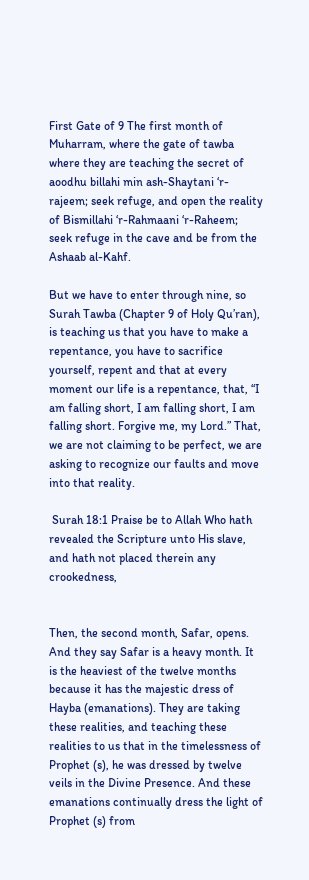First Gate of 9 The first month of Muharram, where the gate of tawba where they are teaching the secret of aoodhu billahi min ash-Shaytani ‘r-rajeem; seek refuge, and open the reality of Bismillahi ‘r-Rahmaani ‘r-Raheem; seek refuge in the cave and be from the Ashaab al-Kahf.

But we have to enter through nine, so Surah Tawba (Chapter 9 of Holy Qu’ran), is teaching us that you have to make a repentance, you have to sacrifice yourself, repent and that at every moment our life is a repentance, that, “I am falling short, I am falling short, I am falling short. Forgive me, my Lord.” That, we are not claiming to be perfect, we are asking to recognize our faults and move into that reality.

 Surah 18:1 Praise be to Allah Who hath revealed the Scripture unto His slave,
and hath not placed therein any crookedness,


Then, the second month, Safar, opens. And they say Safar is a heavy month. It is the heaviest of the twelve months because it has the majestic dress of Hayba (emanations). They are taking these realities, and teaching these realities to us that in the timelessness of Prophet (s), he was dressed by twelve veils in the Divine Presence. And these emanations continually dress the light of Prophet (s) from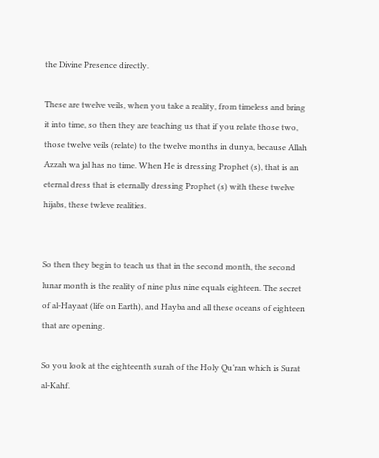the Divine Presence directly.

These are twelve veils, when you take a reality, from timeless and bring it into time, so then they are teaching us that if you relate those two, those twelve veils (relate) to the twelve months in dunya, because Allah Azzah wa jal has no time. When He is dressing Prophet (s), that is an eternal dress that is eternally dressing Prophet (s) with these twelve hijabs, these twleve realities.


So then they begin to teach us that in the second month, the second lunar month is the reality of nine plus nine equals eighteen. The secret of al-Hayaat (life on Earth), and Hayba and all these oceans of eighteen that are opening.

So you look at the eighteenth surah of the Holy Qu’ran which is Surat al-Kahf.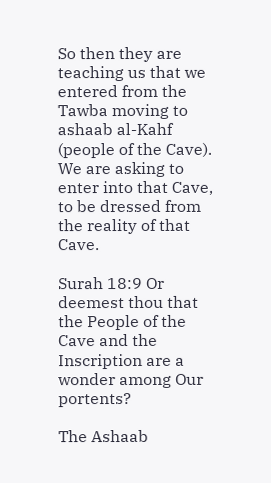So then they are teaching us that we entered from the Tawba moving to ashaab al-Kahf (people of the Cave). We are asking to enter into that Cave, to be dressed from the reality of that Cave.

Surah 18:9 Or deemest thou that the People of the Cave and the Inscription are a wonder among Our portents?

The Ashaab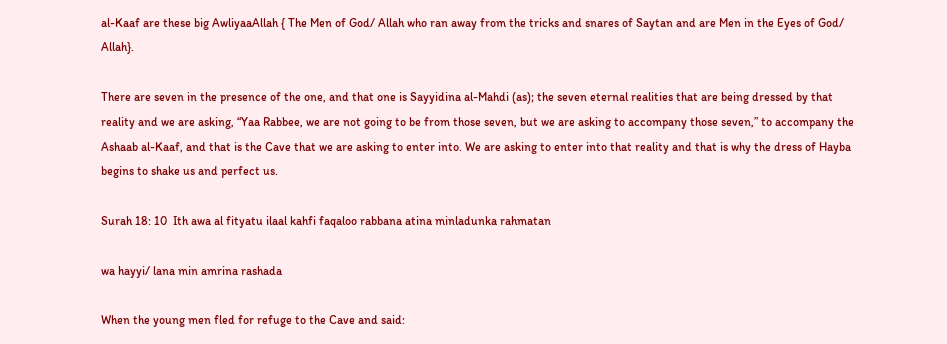al-Kaaf are these big AwliyaaAllah { The Men of God/ Allah who ran away from the tricks and snares of Saytan and are Men in the Eyes of God/ Allah}.

There are seven in the presence of the one, and that one is Sayyidina al-Mahdi (as); the seven eternal realities that are being dressed by that reality and we are asking, “Yaa Rabbee, we are not going to be from those seven, but we are asking to accompany those seven,” to accompany the Ashaab al-Kaaf, and that is the Cave that we are asking to enter into. We are asking to enter into that reality and that is why the dress of Hayba begins to shake us and perfect us.

Surah 18: 10  Ith awa al fityatu ilaal kahfi faqaloo rabbana atina minladunka rahmatan

wa hayyi/ lana min amrina rashada

When the young men fled for refuge to the Cave and said: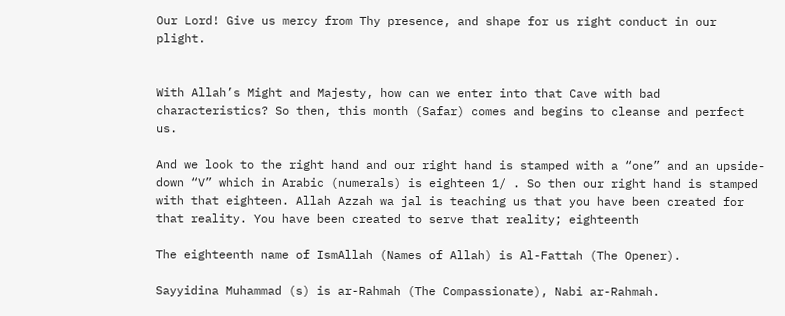Our Lord! Give us mercy from Thy presence, and shape for us right conduct in our plight.


With Allah’s Might and Majesty, how can we enter into that Cave with bad characteristics? So then, this month (Safar) comes and begins to cleanse and perfect us.

And we look to the right hand and our right hand is stamped with a “one” and an upside-down “V” which in Arabic (numerals) is eighteen 1/ . So then our right hand is stamped with that eighteen. Allah Azzah wa jal is teaching us that you have been created for that reality. You have been created to serve that reality; eighteenth

The eighteenth name of IsmAllah (Names of Allah) is Al-Fattah (The Opener).

Sayyidina Muhammad (s) is ar-Rahmah (The Compassionate), Nabi ar-Rahmah.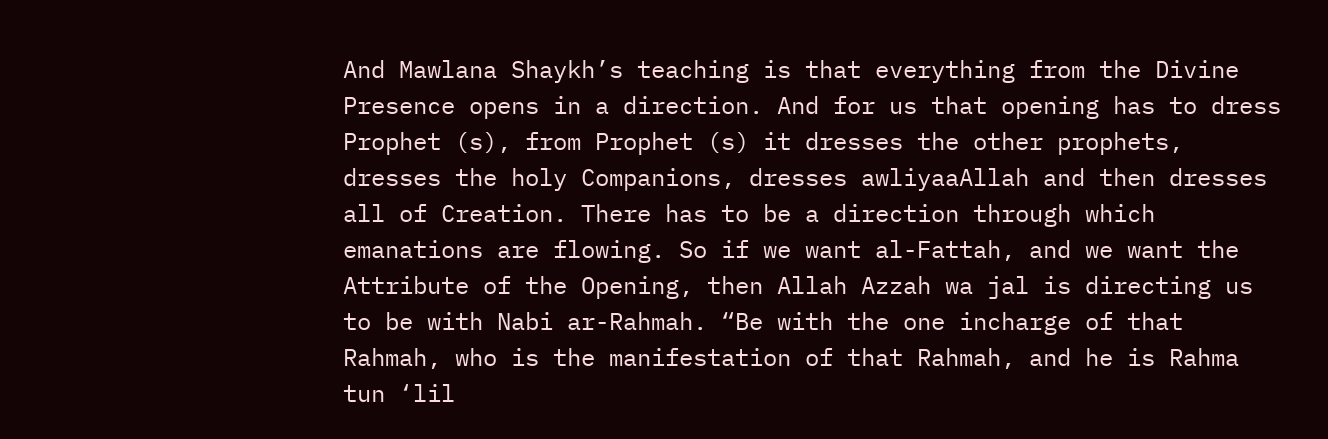And Mawlana Shaykh’s teaching is that everything from the Divine Presence opens in a direction. And for us that opening has to dress Prophet (s), from Prophet (s) it dresses the other prophets, dresses the holy Companions, dresses awliyaaAllah and then dresses all of Creation. There has to be a direction through which emanations are flowing. So if we want al-Fattah, and we want the Attribute of the Opening, then Allah Azzah wa jal is directing us to be with Nabi ar-Rahmah. “Be with the one incharge of that Rahmah, who is the manifestation of that Rahmah, and he is Rahma tun ‘lil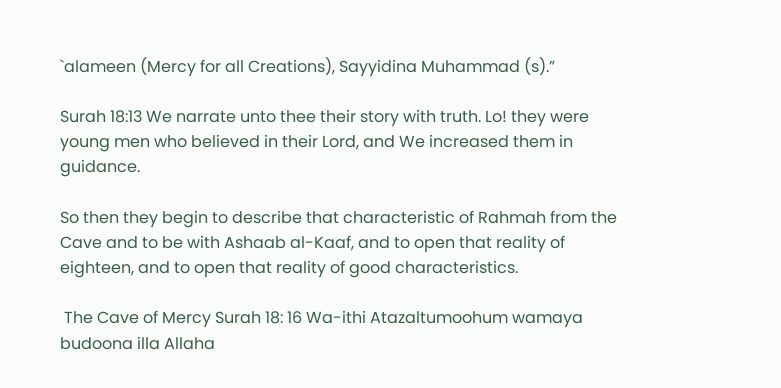`alameen (Mercy for all Creations), Sayyidina Muhammad (s).”

Surah 18:13 We narrate unto thee their story with truth. Lo! they were young men who believed in their Lord, and We increased them in guidance.

So then they begin to describe that characteristic of Rahmah from the Cave and to be with Ashaab al-Kaaf, and to open that reality of eighteen, and to open that reality of good characteristics.

 The Cave of Mercy Surah 18: 16 Wa-ithi Atazaltumoohum wamaya budoona illa Allaha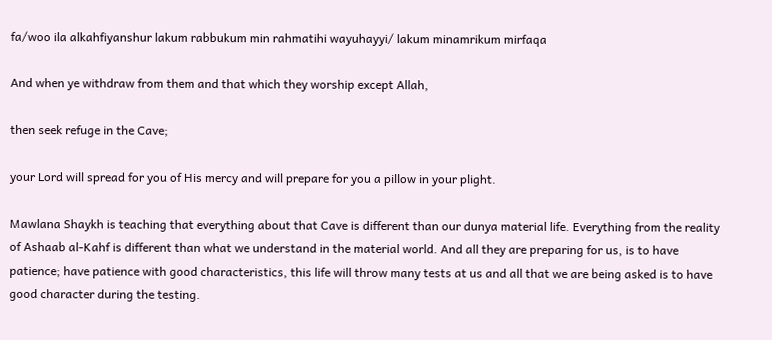fa/woo ila alkahfiyanshur lakum rabbukum min rahmatihi wayuhayyi/ lakum minamrikum mirfaqa

And when ye withdraw from them and that which they worship except Allah,

then seek refuge in the Cave;

your Lord will spread for you of His mercy and will prepare for you a pillow in your plight.

Mawlana Shaykh is teaching that everything about that Cave is different than our dunya material life. Everything from the reality of Ashaab al-Kahf is different than what we understand in the material world. And all they are preparing for us, is to have patience; have patience with good characteristics, this life will throw many tests at us and all that we are being asked is to have good character during the testing.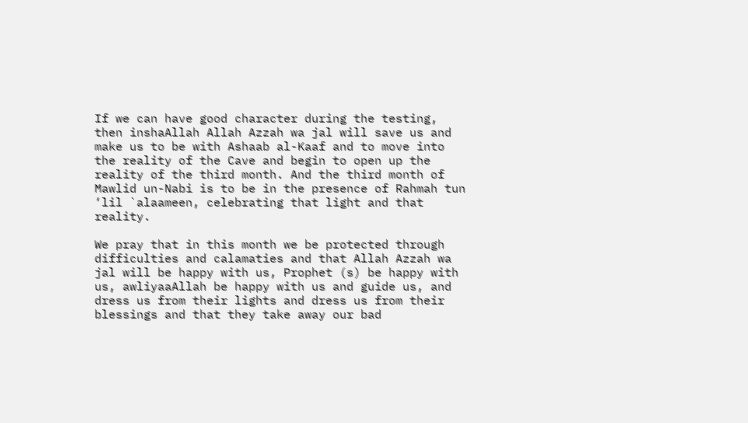If we can have good character during the testing, then inshaAllah Allah Azzah wa jal will save us and make us to be with Ashaab al-Kaaf and to move into the reality of the Cave and begin to open up the reality of the third month. And the third month of Mawlid un-Nabi is to be in the presence of Rahmah tun ‘lil `alaameen, celebrating that light and that reality.

We pray that in this month we be protected through difficulties and calamaties and that Allah Azzah wa jal will be happy with us, Prophet (s) be happy with us, awliyaaAllah be happy with us and guide us, and dress us from their lights and dress us from their blessings and that they take away our bad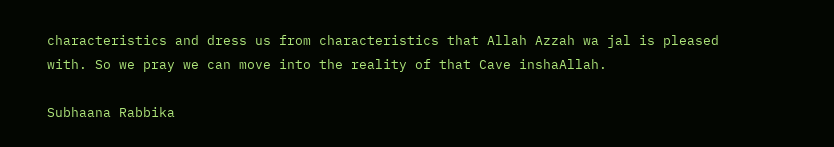characteristics and dress us from characteristics that Allah Azzah wa jal is pleased with. So we pray we can move into the reality of that Cave inshaAllah.

Subhaana Rabbika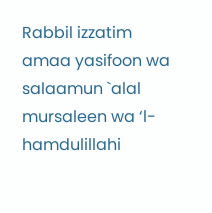Rabbil izzatim amaa yasifoon wa salaamun `alal mursaleen wa ‘l-hamdulillahi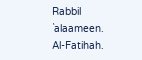Rabbil `alaameen. Al-Fatihah.